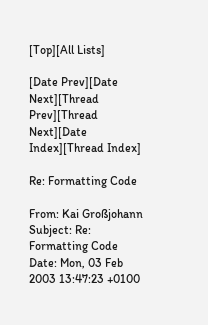[Top][All Lists]

[Date Prev][Date Next][Thread Prev][Thread Next][Date Index][Thread Index]

Re: Formatting Code

From: Kai Großjohann
Subject: Re: Formatting Code
Date: Mon, 03 Feb 2003 13:47:23 +0100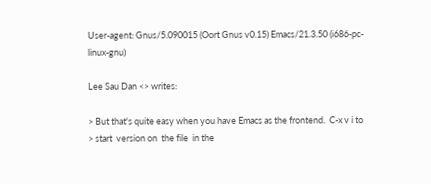User-agent: Gnus/5.090015 (Oort Gnus v0.15) Emacs/21.3.50 (i686-pc-linux-gnu)

Lee Sau Dan <> writes:

> But that's quite easy when you have Emacs as the frontend.  C-x v i to
> start  version on  the file  in the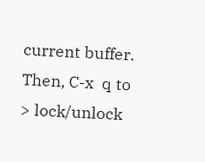current buffer.   Then, C-x  q to
> lock/unlock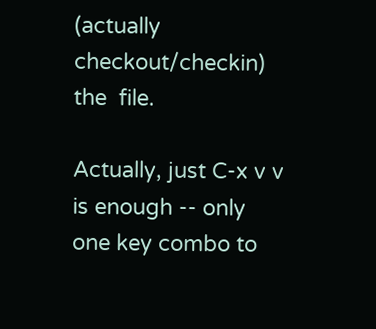(actually  checkout/checkin)  the  file.

Actually, just C-x v v is enough -- only one key combo to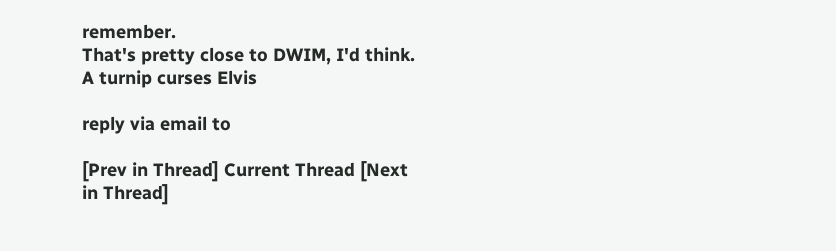remember.
That's pretty close to DWIM, I'd think.
A turnip curses Elvis

reply via email to

[Prev in Thread] Current Thread [Next in Thread]